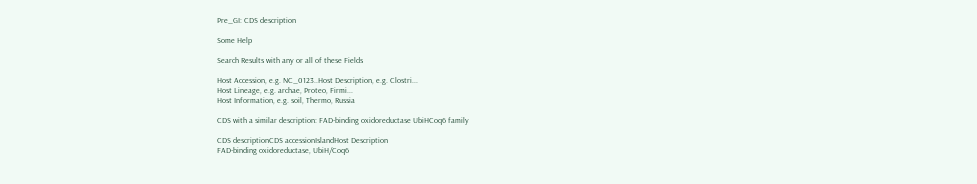Pre_GI: CDS description

Some Help

Search Results with any or all of these Fields

Host Accession, e.g. NC_0123..Host Description, e.g. Clostri...
Host Lineage, e.g. archae, Proteo, Firmi...
Host Information, e.g. soil, Thermo, Russia

CDS with a similar description: FAD-binding oxidoreductase UbiHCoq6 family

CDS descriptionCDS accessionIslandHost Description
FAD-binding oxidoreductase, UbiH/Coq6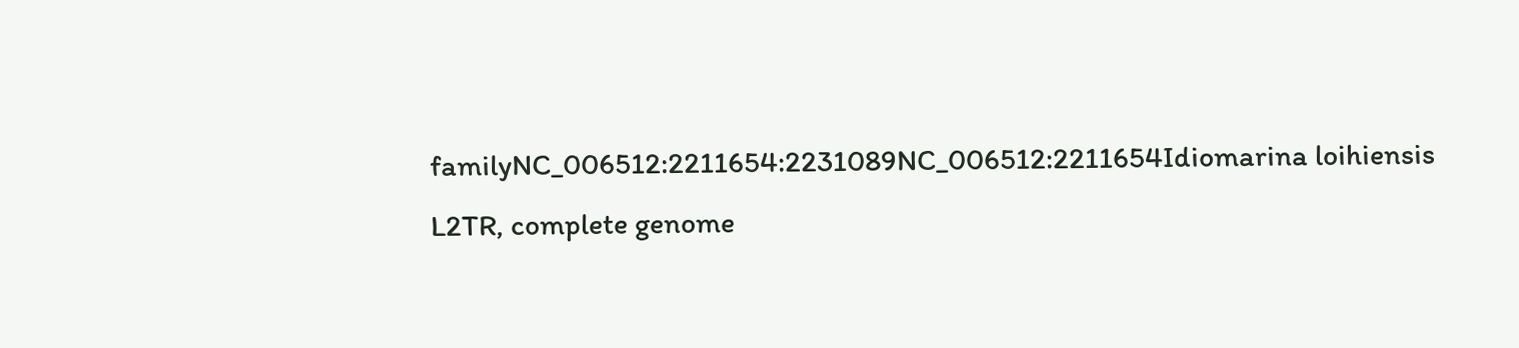familyNC_006512:2211654:2231089NC_006512:2211654Idiomarina loihiensis L2TR, complete genome